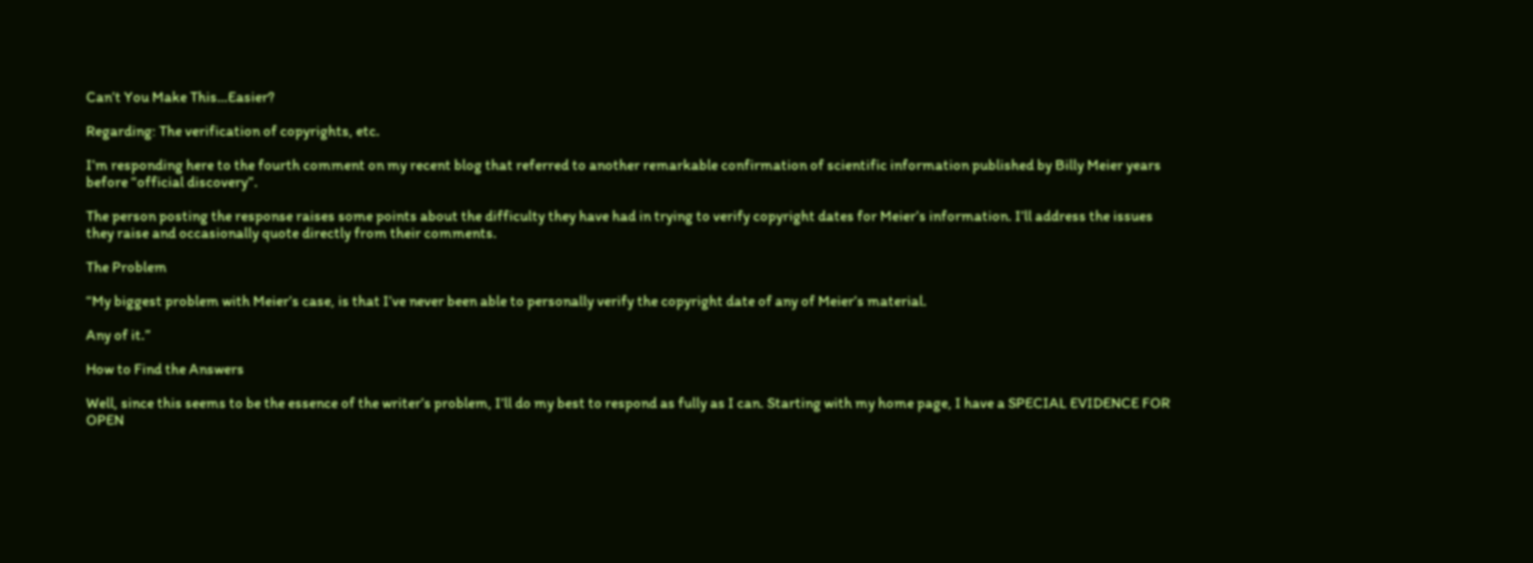Can’t You Make This…Easier?

Regarding: The verification of copyrights, etc.

I’m responding here to the fourth comment on my recent blog that referred to another remarkable confirmation of scientific information published by Billy Meier years before “official discovery”.

The person posting the response raises some points about the difficulty they have had in trying to verify copyright dates for Meier’s information. I’ll address the issues they raise and occasionally quote directly from their comments.

The Problem

“My biggest problem with Meier’s case, is that I’ve never been able to personally verify the copyright date of any of Meier’s material.

Any of it.”

How to Find the Answers

Well, since this seems to be the essence of the writer’s problem, I’ll do my best to respond as fully as I can. Starting with my home page, I have a SPECIAL EVIDENCE FOR OPEN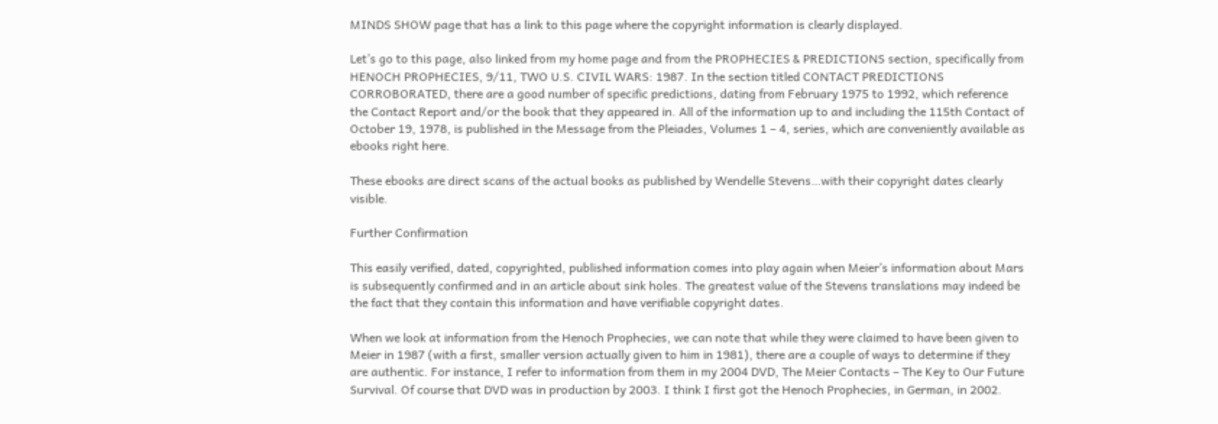MINDS SHOW page that has a link to this page where the copyright information is clearly displayed.

Let’s go to this page, also linked from my home page and from the PROPHECIES & PREDICTIONS section, specifically from HENOCH PROPHECIES, 9/11, TWO U.S. CIVIL WARS: 1987. In the section titled CONTACT PREDICTIONS CORROBORATED, there are a good number of specific predictions, dating from February 1975 to 1992, which reference the Contact Report and/or the book that they appeared in. All of the information up to and including the 115th Contact of October 19, 1978, is published in the Message from the Pleiades, Volumes 1 – 4, series, which are conveniently available as ebooks right here.

These ebooks are direct scans of the actual books as published by Wendelle Stevens…with their copyright dates clearly visible.

Further Confirmation

This easily verified, dated, copyrighted, published information comes into play again when Meier’s information about Mars is subsequently confirmed and in an article about sink holes. The greatest value of the Stevens translations may indeed be the fact that they contain this information and have verifiable copyright dates.

When we look at information from the Henoch Prophecies, we can note that while they were claimed to have been given to Meier in 1987 (with a first, smaller version actually given to him in 1981), there are a couple of ways to determine if they are authentic. For instance, I refer to information from them in my 2004 DVD, The Meier Contacts – The Key to Our Future Survival. Of course that DVD was in production by 2003. I think I first got the Henoch Prophecies, in German, in 2002.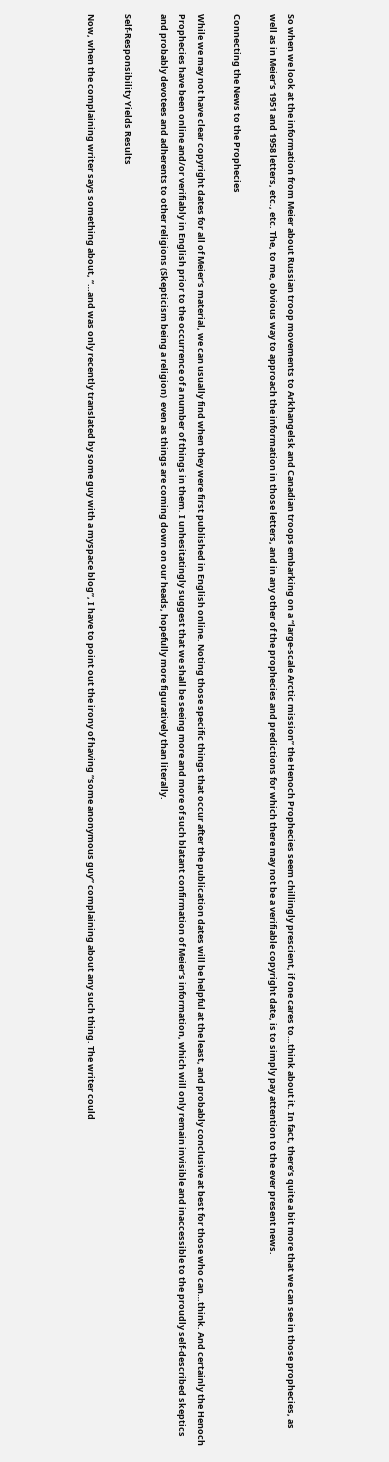So when we look at the information from Meier about Russian troop movements to Arkhangelsk and Canadian troops embarking on a “large-scale Arctic mission” the Henoch Prophecies seem chillingly prescient, if one cares to…think about it. In fact, there’s quite a bit more that we can see in those prophecies, as well as in Meier’s 1951 and 1958 letters, etc., etc. The, to me, obvious way to approach the information in those letters, and in any other of the prophecies and predictions for which there may not be a verifiable copyright date, is to simply pay attention to the ever present news.

Connecting the News to the Prophecies

While we may not have clear copyright dates for all of Meier’s material, we can usually find when they were first published in English online. Noting those specific things that occur after the publication dates will be helpful at the least, and probably conclusive at best for those who can…think. And certainly the Henoch Prophecies have been online and/or verifiably in English prior to the occurrence of a number of things in them. I unhesitatingly suggest that we shall be seeing more and more of such blatant confirmation of Meier’s information, which will only remain invisible and inaccessible to the proudly self-described skeptics and probably devotees and adherents to other religions (Skepticism being a religion)  even as things are coming down on our heads, hopefully more figuratively than literally.

Self-Responsibility Yields Results

Now, when the complaining writer says something about, “…and was only recently translated by some guy with a myspace blog”, I have to point out the irony of having “some anonymous guy” complaining about any such thing. The writer could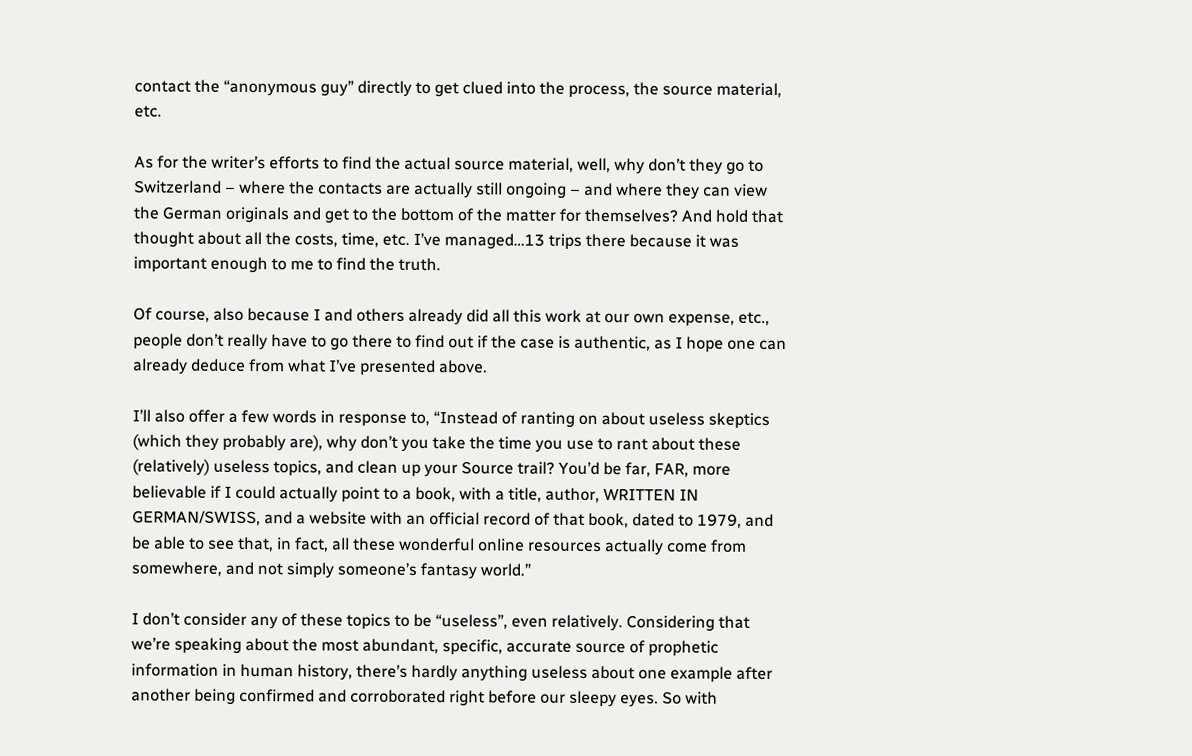contact the “anonymous guy” directly to get clued into the process, the source material, etc.

As for the writer’s efforts to find the actual source material, well, why don’t they go to Switzerland – where the contacts are actually still ongoing – and where they can view the German originals and get to the bottom of the matter for themselves? And hold that thought about all the costs, time, etc. I’ve managed…13 trips there because it was important enough to me to find the truth.

Of course, also because I and others already did all this work at our own expense, etc., people don’t really have to go there to find out if the case is authentic, as I hope one can already deduce from what I’ve presented above.

I’ll also offer a few words in response to, “Instead of ranting on about useless skeptics (which they probably are), why don’t you take the time you use to rant about these (relatively) useless topics, and clean up your Source trail? You’d be far, FAR, more believable if I could actually point to a book, with a title, author, WRITTEN IN GERMAN/SWISS, and a website with an official record of that book, dated to 1979, and be able to see that, in fact, all these wonderful online resources actually come from somewhere, and not simply someone’s fantasy world.”

I don’t consider any of these topics to be “useless”, even relatively. Considering that we’re speaking about the most abundant, specific, accurate source of prophetic information in human history, there’s hardly anything useless about one example after another being confirmed and corroborated right before our sleepy eyes. So with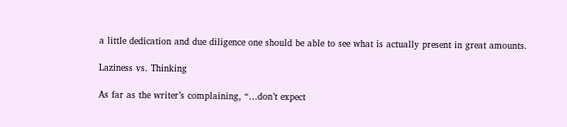a little dedication and due diligence one should be able to see what is actually present in great amounts.

Laziness vs. Thinking

As far as the writer’s complaining, “…don’t expect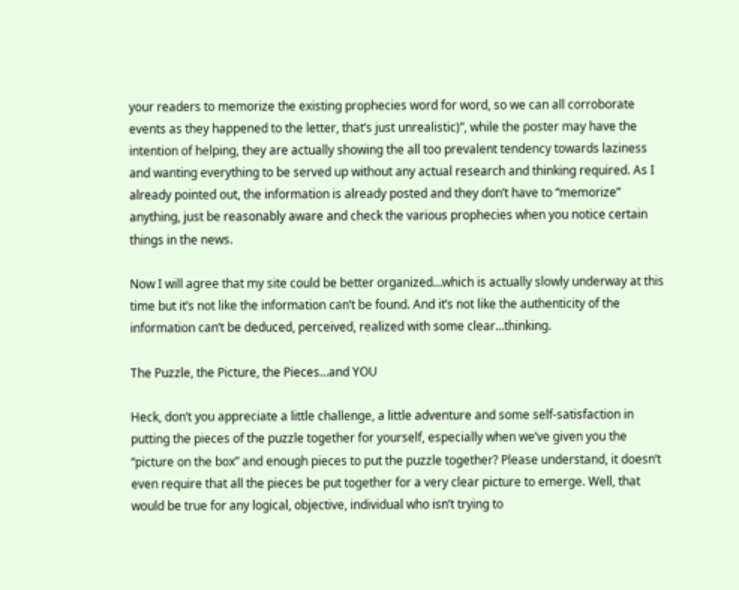your readers to memorize the existing prophecies word for word, so we can all corroborate events as they happened to the letter, that’s just unrealistic)”, while the poster may have the intention of helping, they are actually showing the all too prevalent tendency towards laziness and wanting everything to be served up without any actual research and thinking required. As I already pointed out, the information is already posted and they don’t have to “memorize” anything, just be reasonably aware and check the various prophecies when you notice certain things in the news.

Now I will agree that my site could be better organized…which is actually slowly underway at this time but it’s not like the information can’t be found. And it’s not like the authenticity of the information can’t be deduced, perceived, realized with some clear…thinking.

The Puzzle, the Picture, the Pieces…and YOU

Heck, don’t you appreciate a little challenge, a little adventure and some self-satisfaction in putting the pieces of the puzzle together for yourself, especially when we’ve given you the “picture on the box” and enough pieces to put the puzzle together? Please understand, it doesn’t even require that all the pieces be put together for a very clear picture to emerge. Well, that would be true for any logical, objective, individual who isn’t trying to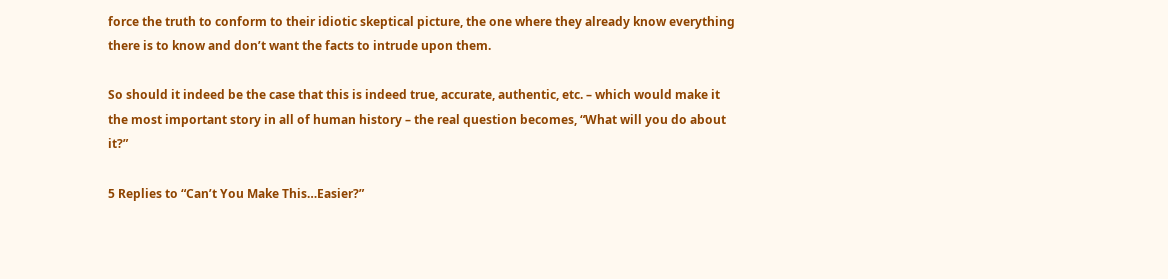force the truth to conform to their idiotic skeptical picture, the one where they already know everything there is to know and don’t want the facts to intrude upon them.

So should it indeed be the case that this is indeed true, accurate, authentic, etc. – which would make it the most important story in all of human history – the real question becomes, “What will you do about it?”

5 Replies to “Can’t You Make This…Easier?”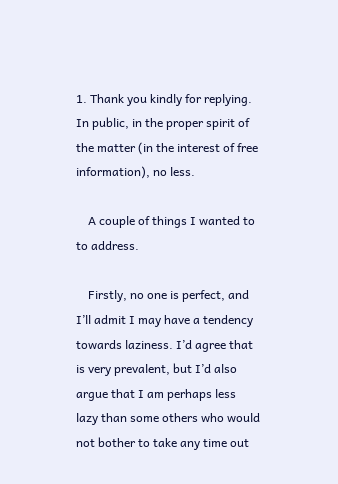1. Thank you kindly for replying. In public, in the proper spirit of the matter (in the interest of free information), no less.

    A couple of things I wanted to to address.

    Firstly, no one is perfect, and I’ll admit I may have a tendency towards laziness. I’d agree that is very prevalent, but I’d also argue that I am perhaps less lazy than some others who would not bother to take any time out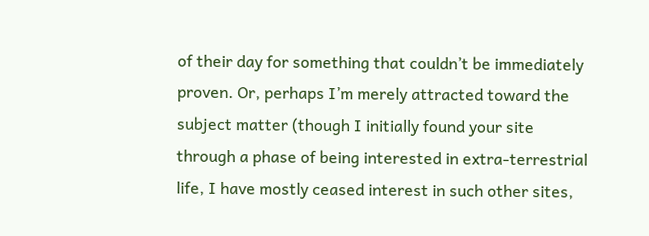of their day for something that couldn’t be immediately proven. Or, perhaps I’m merely attracted toward the subject matter (though I initially found your site through a phase of being interested in extra-terrestrial life, I have mostly ceased interest in such other sites,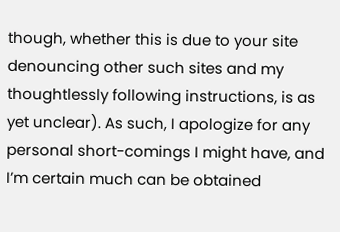though, whether this is due to your site denouncing other such sites and my thoughtlessly following instructions, is as yet unclear). As such, I apologize for any personal short-comings I might have, and I’m certain much can be obtained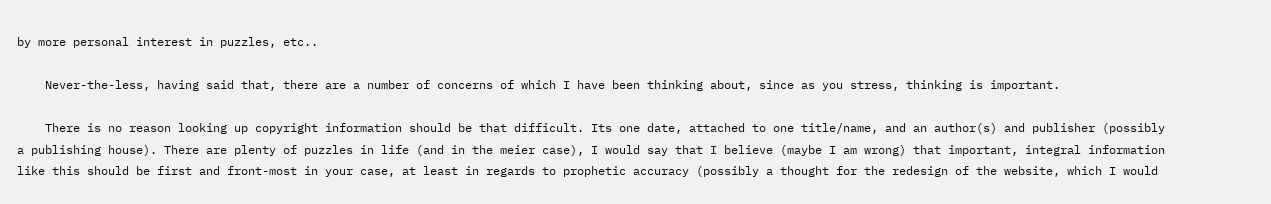by more personal interest in puzzles, etc..

    Never-the-less, having said that, there are a number of concerns of which I have been thinking about, since as you stress, thinking is important.

    There is no reason looking up copyright information should be that difficult. Its one date, attached to one title/name, and an author(s) and publisher (possibly a publishing house). There are plenty of puzzles in life (and in the meier case), I would say that I believe (maybe I am wrong) that important, integral information like this should be first and front-most in your case, at least in regards to prophetic accuracy (possibly a thought for the redesign of the website, which I would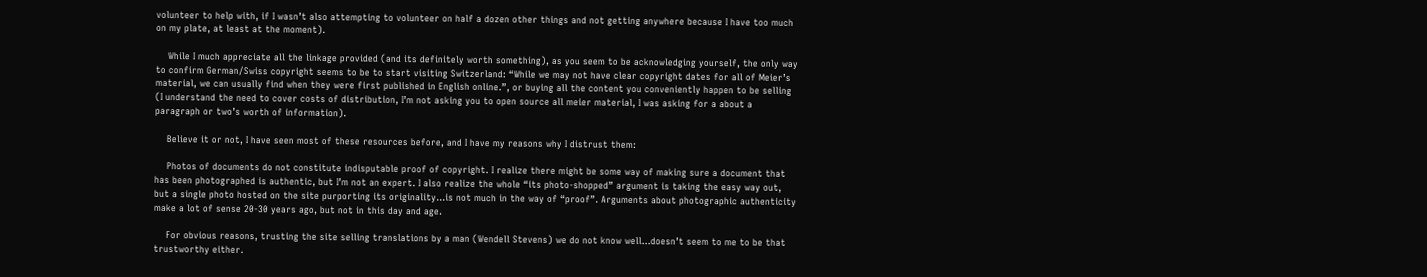volunteer to help with, if I wasn’t also attempting to volunteer on half a dozen other things and not getting anywhere because I have too much on my plate, at least at the moment).

    While I much appreciate all the linkage provided (and its definitely worth something), as you seem to be acknowledging yourself, the only way to confirm German/Swiss copyright seems to be to start visiting Switzerland: “While we may not have clear copyright dates for all of Meier’s material, we can usually find when they were first published in English online.”, or buying all the content you conveniently happen to be selling (I understand the need to cover costs of distribution, I’m not asking you to open source all meier material, I was asking for a about a paragraph or two’s worth of information).

    Believe it or not, I have seen most of these resources before, and I have my reasons why I distrust them:

    Photos of documents do not constitute indisputable proof of copyright. I realize there might be some way of making sure a document that has been photographed is authentic, but I’m not an expert. I also realize the whole “its photo-shopped” argument is taking the easy way out, but a single photo hosted on the site purporting its originality…is not much in the way of “proof”. Arguments about photographic authenticity make a lot of sense 20-30 years ago, but not in this day and age.

    For obvious reasons, trusting the site selling translations by a man (Wendell Stevens) we do not know well…doesn’t seem to me to be that trustworthy either.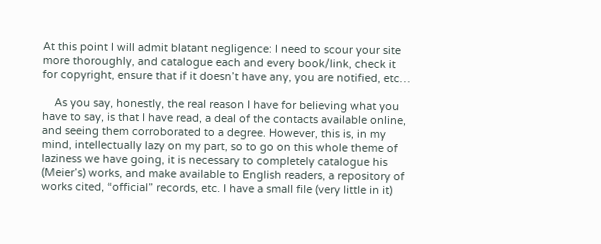At this point I will admit blatant negligence: I need to scour your site more thoroughly, and catalogue each and every book/link, check it for copyright, ensure that if it doesn’t have any, you are notified, etc…

    As you say, honestly, the real reason I have for believing what you have to say, is that I have read, a deal of the contacts available online, and seeing them corroborated to a degree. However, this is, in my mind, intellectually lazy on my part, so to go on this whole theme of laziness we have going, it is necessary to completely catalogue his (Meier’s) works, and make available to English readers, a repository of works cited, “official” records, etc. I have a small file (very little in it)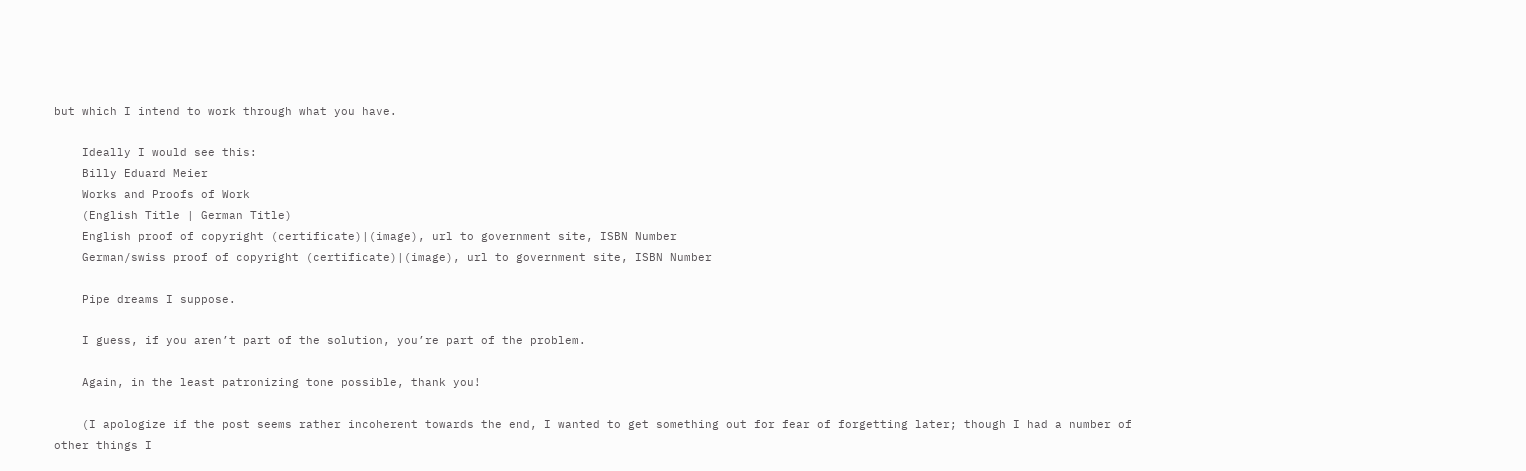but which I intend to work through what you have.

    Ideally I would see this:
    Billy Eduard Meier
    Works and Proofs of Work
    (English Title | German Title)
    English proof of copyright (certificate)|(image), url to government site, ISBN Number
    German/swiss proof of copyright (certificate)|(image), url to government site, ISBN Number

    Pipe dreams I suppose.

    I guess, if you aren’t part of the solution, you’re part of the problem.

    Again, in the least patronizing tone possible, thank you!

    (I apologize if the post seems rather incoherent towards the end, I wanted to get something out for fear of forgetting later; though I had a number of other things I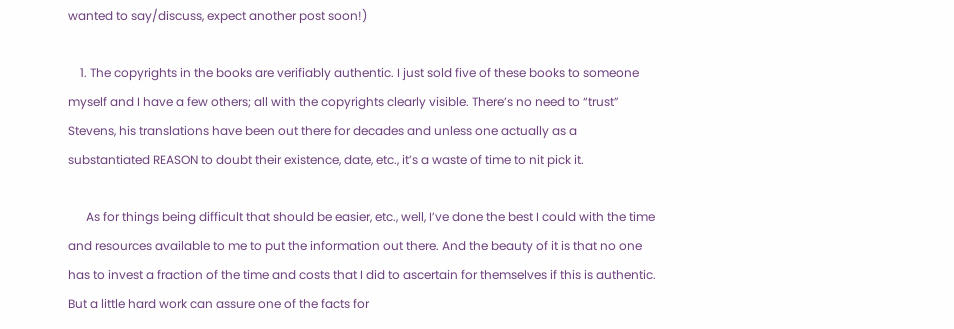wanted to say/discuss, expect another post soon!)

    1. The copyrights in the books are verifiably authentic. I just sold five of these books to someone myself and I have a few others; all with the copyrights clearly visible. There’s no need to “trust” Stevens, his translations have been out there for decades and unless one actually as a substantiated REASON to doubt their existence, date, etc., it’s a waste of time to nit pick it.

      As for things being difficult that should be easier, etc., well, I’ve done the best I could with the time and resources available to me to put the information out there. And the beauty of it is that no one has to invest a fraction of the time and costs that I did to ascertain for themselves if this is authentic. But a little hard work can assure one of the facts for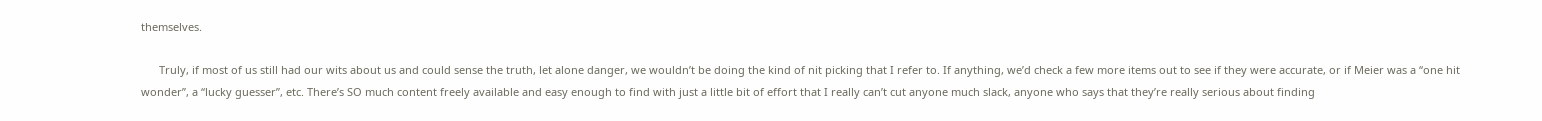themselves.

      Truly, if most of us still had our wits about us and could sense the truth, let alone danger, we wouldn’t be doing the kind of nit picking that I refer to. If anything, we’d check a few more items out to see if they were accurate, or if Meier was a “one hit wonder”, a “lucky guesser”, etc. There’s SO much content freely available and easy enough to find with just a little bit of effort that I really can’t cut anyone much slack, anyone who says that they’re really serious about finding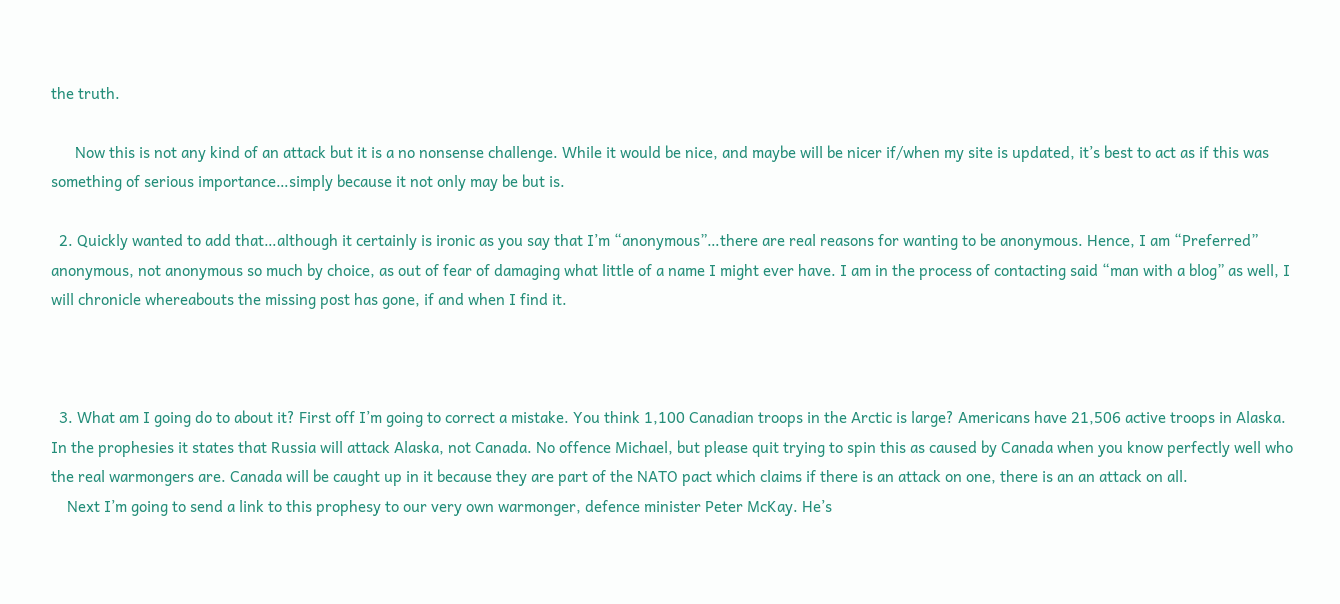the truth.

      Now this is not any kind of an attack but it is a no nonsense challenge. While it would be nice, and maybe will be nicer if/when my site is updated, it’s best to act as if this was something of serious importance…simply because it not only may be but is.

  2. Quickly wanted to add that…although it certainly is ironic as you say that I’m “anonymous”…there are real reasons for wanting to be anonymous. Hence, I am “Preferred” anonymous, not anonymous so much by choice, as out of fear of damaging what little of a name I might ever have. I am in the process of contacting said “man with a blog” as well, I will chronicle whereabouts the missing post has gone, if and when I find it.



  3. What am I going do to about it? First off I’m going to correct a mistake. You think 1,100 Canadian troops in the Arctic is large? Americans have 21,506 active troops in Alaska. In the prophesies it states that Russia will attack Alaska, not Canada. No offence Michael, but please quit trying to spin this as caused by Canada when you know perfectly well who the real warmongers are. Canada will be caught up in it because they are part of the NATO pact which claims if there is an attack on one, there is an an attack on all.
    Next I’m going to send a link to this prophesy to our very own warmonger, defence minister Peter McKay. He’s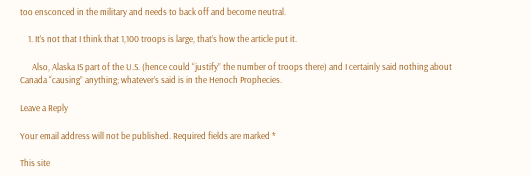too ensconced in the military and needs to back off and become neutral.

    1. It’s not that I think that 1,100 troops is large, that’s how the article put it.

      Also, Alaska IS part of the U.S. (hence could “justify” the number of troops there) and I certainly said nothing about Canada “causing” anything; whatever’s said is in the Henoch Prophecies.

Leave a Reply

Your email address will not be published. Required fields are marked *

This site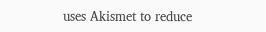uses Akismet to reduce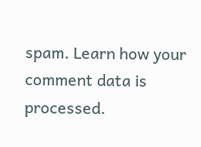spam. Learn how your comment data is processed.